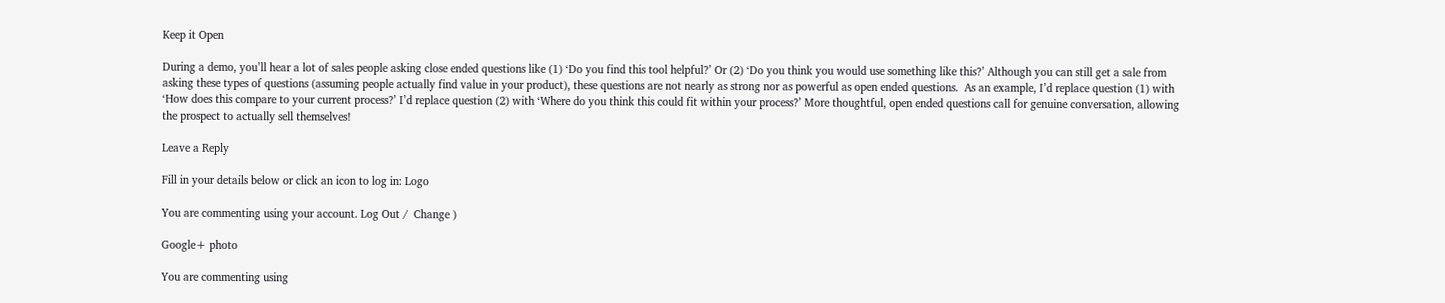Keep it Open

During a demo, you’ll hear a lot of sales people asking close ended questions like (1) ‘Do you find this tool helpful?’ Or (2) ‘Do you think you would use something like this?’ Although you can still get a sale from asking these types of questions (assuming people actually find value in your product), these questions are not nearly as strong nor as powerful as open ended questions.  As an example, I’d replace question (1) with ‘How does this compare to your current process?’ I’d replace question (2) with ‘Where do you think this could fit within your process?’ More thoughtful, open ended questions call for genuine conversation, allowing the prospect to actually sell themselves!

Leave a Reply

Fill in your details below or click an icon to log in: Logo

You are commenting using your account. Log Out /  Change )

Google+ photo

You are commenting using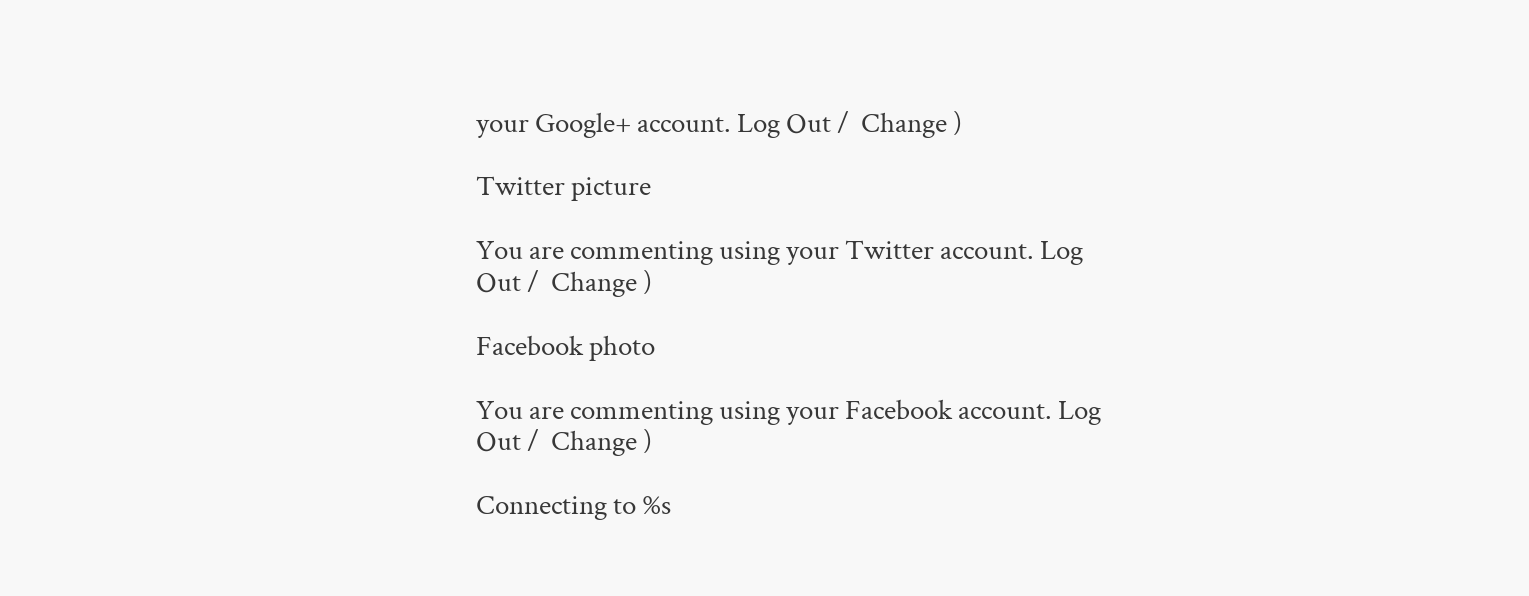your Google+ account. Log Out /  Change )

Twitter picture

You are commenting using your Twitter account. Log Out /  Change )

Facebook photo

You are commenting using your Facebook account. Log Out /  Change )

Connecting to %s